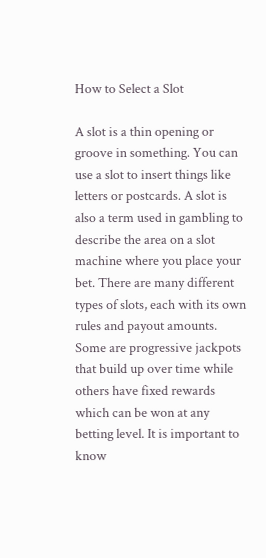How to Select a Slot

A slot is a thin opening or groove in something. You can use a slot to insert things like letters or postcards. A slot is also a term used in gambling to describe the area on a slot machine where you place your bet. There are many different types of slots, each with its own rules and payout amounts. Some are progressive jackpots that build up over time while others have fixed rewards which can be won at any betting level. It is important to know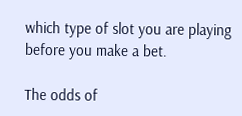which type of slot you are playing before you make a bet.

The odds of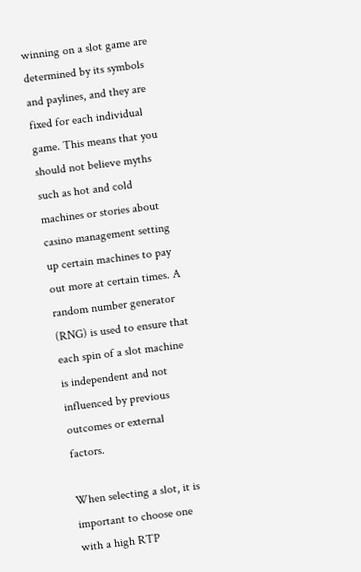winning on a slot game are determined by its symbols and paylines, and they are fixed for each individual game. This means that you should not believe myths such as hot and cold machines or stories about casino management setting up certain machines to pay out more at certain times. A random number generator (RNG) is used to ensure that each spin of a slot machine is independent and not influenced by previous outcomes or external factors.

When selecting a slot, it is important to choose one with a high RTP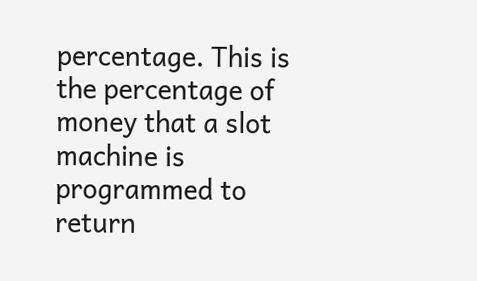percentage. This is the percentage of money that a slot machine is programmed to return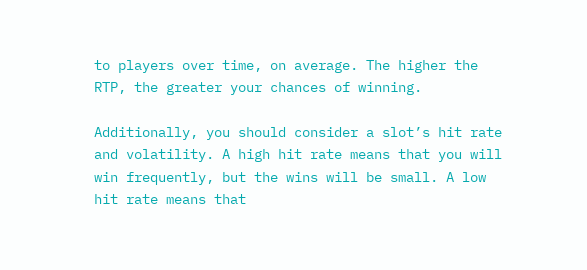to players over time, on average. The higher the RTP, the greater your chances of winning.

Additionally, you should consider a slot’s hit rate and volatility. A high hit rate means that you will win frequently, but the wins will be small. A low hit rate means that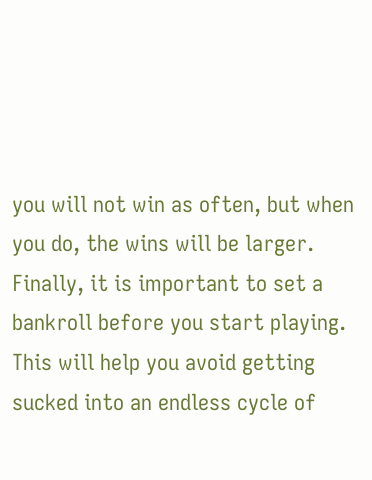you will not win as often, but when you do, the wins will be larger. Finally, it is important to set a bankroll before you start playing. This will help you avoid getting sucked into an endless cycle of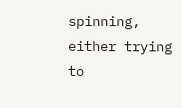spinning, either trying to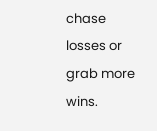chase losses or grab more wins.